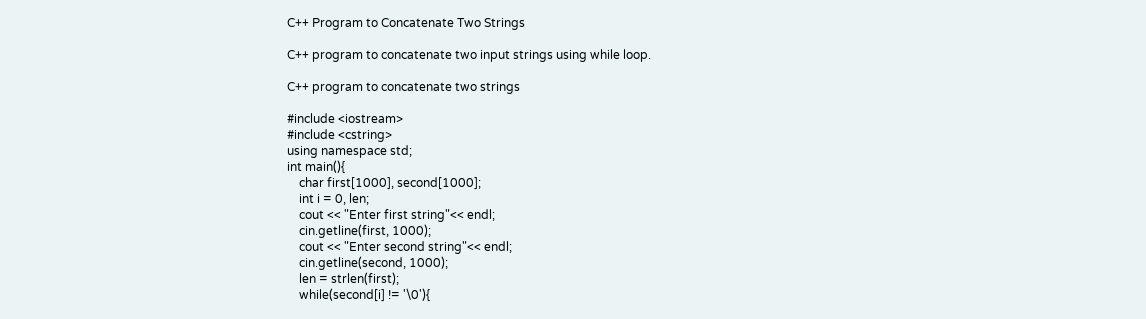C++ Program to Concatenate Two Strings

C++ program to concatenate two input strings using while loop.

C++ program to concatenate two strings

#include <iostream>
#include <cstring>
using namespace std;
int main(){
    char first[1000], second[1000];
    int i = 0, len;
    cout << "Enter first string"<< endl;
    cin.getline(first, 1000);
    cout << "Enter second string"<< endl;
    cin.getline(second, 1000);
    len = strlen(first);
    while(second[i] != '\0'){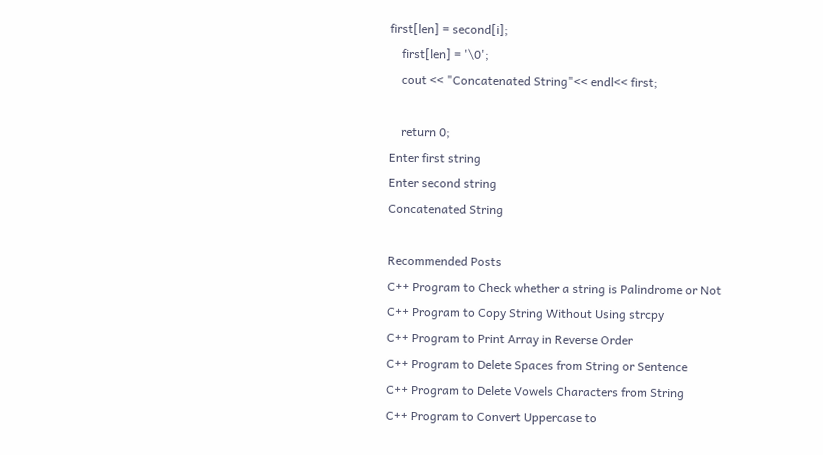first[len] = second[i];
    first[len] = '\0';
    cout << "Concatenated String"<< endl<< first;

    return 0;
Enter first string
Enter second string
Concatenated String

Recommended Posts
C++ Program to Check whether a string is Palindrome or Not
C++ Program to Copy String Without Using strcpy
C++ Program to Print Array in Reverse Order
C++ Program to Delete Spaces from String or Sentence
C++ Program to Delete Vowels Characters from String
C++ Program to Convert Uppercase to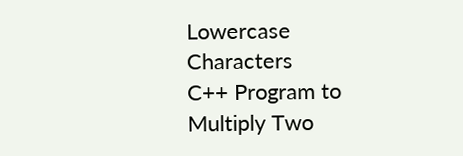Lowercase Characters
C++ Program to Multiply Two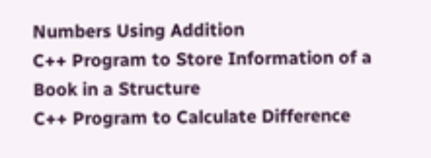Numbers Using Addition
C++ Program to Store Information of a Book in a Structure
C++ Program to Calculate Difference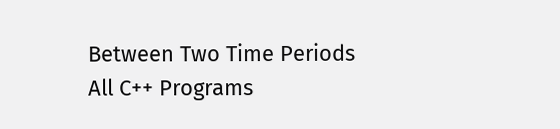Between Two Time Periods
All C++ Programs